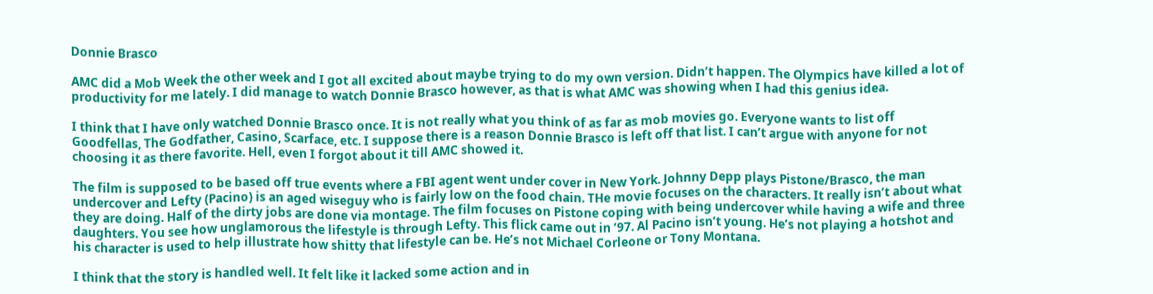Donnie Brasco

AMC did a Mob Week the other week and I got all excited about maybe trying to do my own version. Didn’t happen. The Olympics have killed a lot of productivity for me lately. I did manage to watch Donnie Brasco however, as that is what AMC was showing when I had this genius idea.

I think that I have only watched Donnie Brasco once. It is not really what you think of as far as mob movies go. Everyone wants to list off Goodfellas, The Godfather, Casino, Scarface, etc. I suppose there is a reason Donnie Brasco is left off that list. I can’t argue with anyone for not choosing it as there favorite. Hell, even I forgot about it till AMC showed it.

The film is supposed to be based off true events where a FBI agent went under cover in New York. Johnny Depp plays Pistone/Brasco, the man undercover and Lefty (Pacino) is an aged wiseguy who is fairly low on the food chain. THe movie focuses on the characters. It really isn’t about what they are doing. Half of the dirty jobs are done via montage. The film focuses on Pistone coping with being undercover while having a wife and three daughters. You see how unglamorous the lifestyle is through Lefty. This flick came out in ’97. Al Pacino isn’t young. He’s not playing a hotshot and his character is used to help illustrate how shitty that lifestyle can be. He’s not Michael Corleone or Tony Montana.

I think that the story is handled well. It felt like it lacked some action and in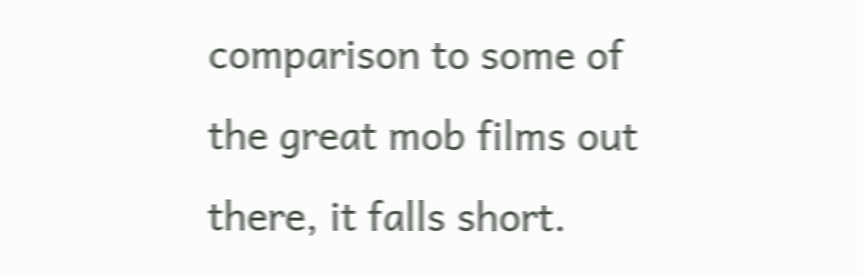comparison to some of the great mob films out there, it falls short.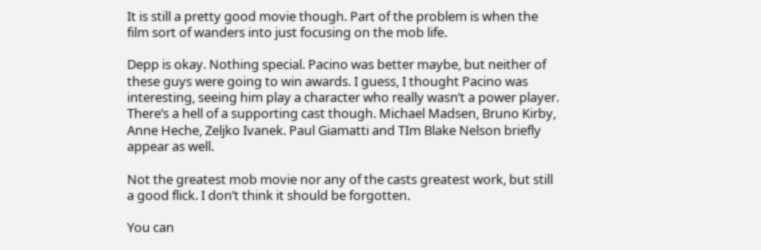It is still a pretty good movie though. Part of the problem is when the film sort of wanders into just focusing on the mob life.

Depp is okay. Nothing special. Pacino was better maybe, but neither of these guys were going to win awards. I guess, I thought Pacino was interesting, seeing him play a character who really wasn’t a power player. There’s a hell of a supporting cast though. Michael Madsen, Bruno Kirby, Anne Heche, Zeljko Ivanek. Paul Giamatti and TIm Blake Nelson briefly appear as well.

Not the greatest mob movie nor any of the casts greatest work, but still a good flick. I don’t think it should be forgotten.

You can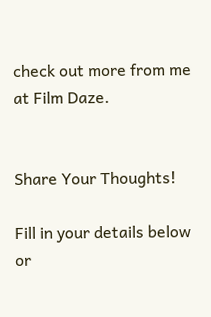check out more from me at Film Daze.


Share Your Thoughts!

Fill in your details below or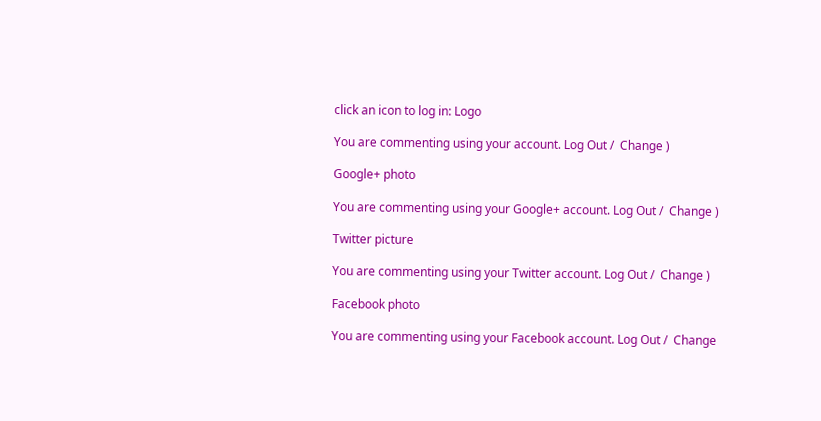click an icon to log in: Logo

You are commenting using your account. Log Out /  Change )

Google+ photo

You are commenting using your Google+ account. Log Out /  Change )

Twitter picture

You are commenting using your Twitter account. Log Out /  Change )

Facebook photo

You are commenting using your Facebook account. Log Out /  Change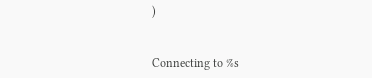)


Connecting to %s